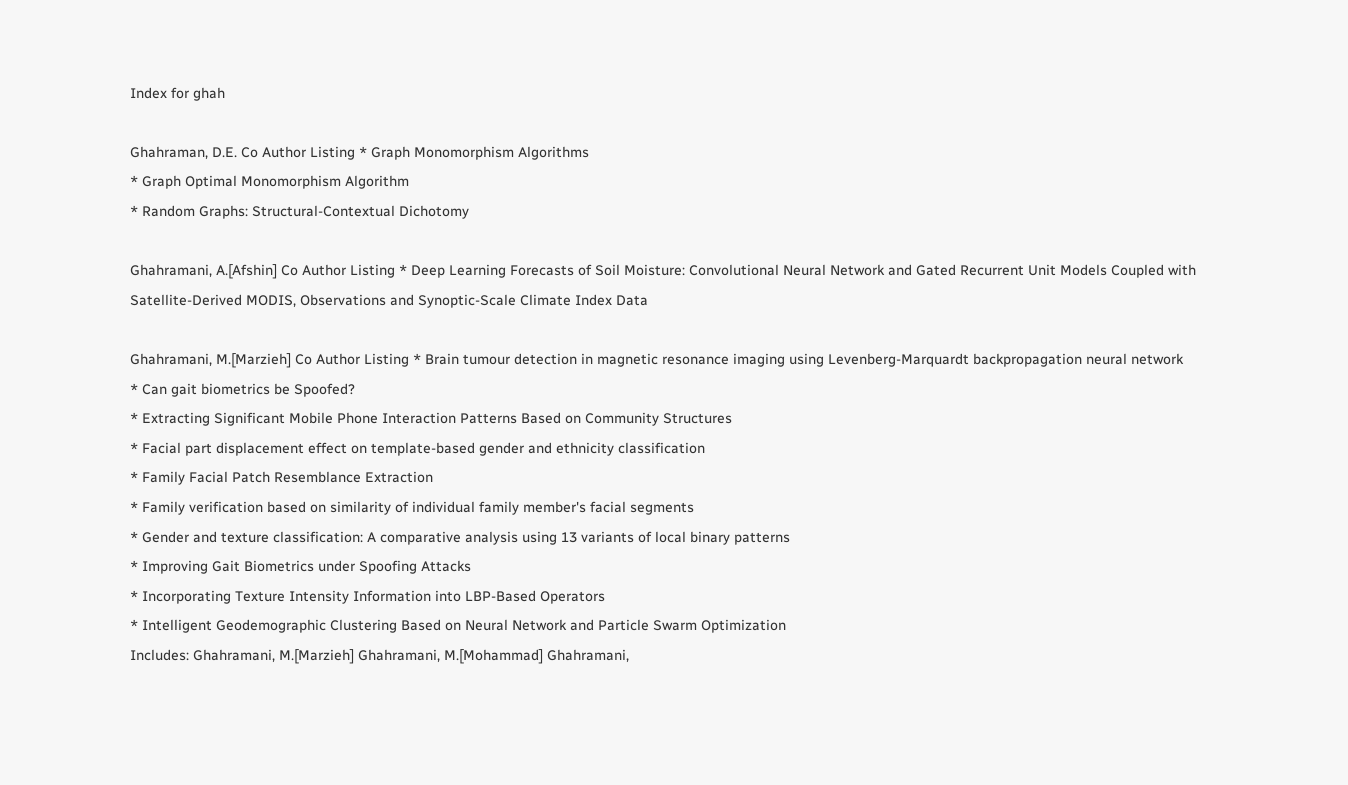Index for ghah

Ghahraman, D.E. Co Author Listing * Graph Monomorphism Algorithms
* Graph Optimal Monomorphism Algorithm
* Random Graphs: Structural-Contextual Dichotomy

Ghahramani, A.[Afshin] Co Author Listing * Deep Learning Forecasts of Soil Moisture: Convolutional Neural Network and Gated Recurrent Unit Models Coupled with Satellite-Derived MODIS, Observations and Synoptic-Scale Climate Index Data

Ghahramani, M.[Marzieh] Co Author Listing * Brain tumour detection in magnetic resonance imaging using Levenberg-Marquardt backpropagation neural network
* Can gait biometrics be Spoofed?
* Extracting Significant Mobile Phone Interaction Patterns Based on Community Structures
* Facial part displacement effect on template-based gender and ethnicity classification
* Family Facial Patch Resemblance Extraction
* Family verification based on similarity of individual family member's facial segments
* Gender and texture classification: A comparative analysis using 13 variants of local binary patterns
* Improving Gait Biometrics under Spoofing Attacks
* Incorporating Texture Intensity Information into LBP-Based Operators
* Intelligent Geodemographic Clustering Based on Neural Network and Particle Swarm Optimization
Includes: Ghahramani, M.[Marzieh] Ghahramani, M.[Mohammad] Ghahramani,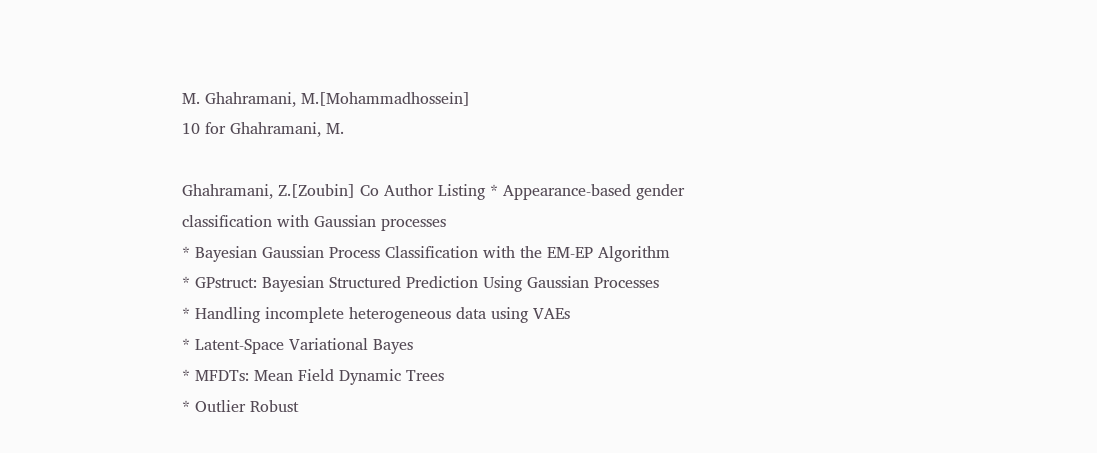M. Ghahramani, M.[Mohammadhossein]
10 for Ghahramani, M.

Ghahramani, Z.[Zoubin] Co Author Listing * Appearance-based gender classification with Gaussian processes
* Bayesian Gaussian Process Classification with the EM-EP Algorithm
* GPstruct: Bayesian Structured Prediction Using Gaussian Processes
* Handling incomplete heterogeneous data using VAEs
* Latent-Space Variational Bayes
* MFDTs: Mean Field Dynamic Trees
* Outlier Robust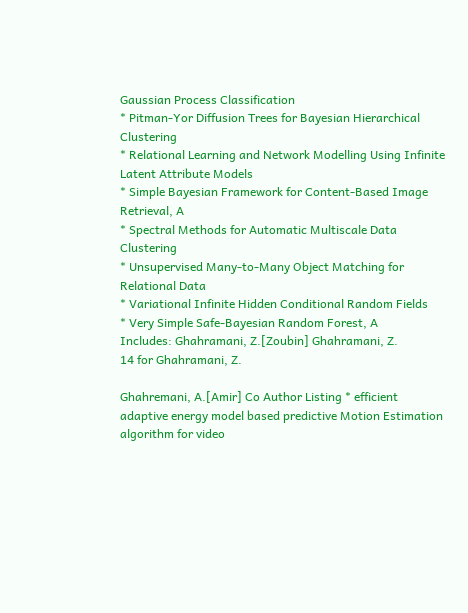Gaussian Process Classification
* Pitman-Yor Diffusion Trees for Bayesian Hierarchical Clustering
* Relational Learning and Network Modelling Using Infinite Latent Attribute Models
* Simple Bayesian Framework for Content-Based Image Retrieval, A
* Spectral Methods for Automatic Multiscale Data Clustering
* Unsupervised Many-to-Many Object Matching for Relational Data
* Variational Infinite Hidden Conditional Random Fields
* Very Simple Safe-Bayesian Random Forest, A
Includes: Ghahramani, Z.[Zoubin] Ghahramani, Z.
14 for Ghahramani, Z.

Ghahremani, A.[Amir] Co Author Listing * efficient adaptive energy model based predictive Motion Estimation algorithm for video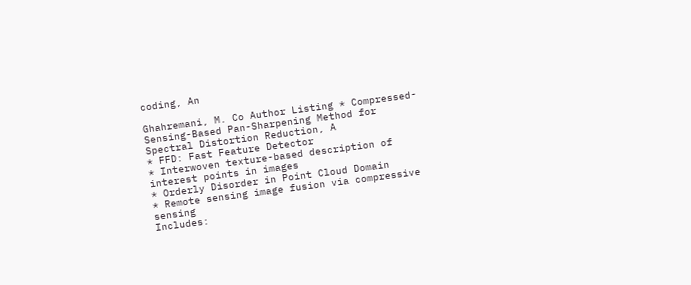coding, An

Ghahremani, M. Co Author Listing * Compressed-Sensing-Based Pan-Sharpening Method for Spectral Distortion Reduction, A
* FFD: Fast Feature Detector
* Interwoven texture-based description of interest points in images
* Orderly Disorder in Point Cloud Domain
* Remote sensing image fusion via compressive sensing
Includes: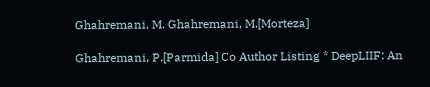Ghahremani, M. Ghahremani, M.[Morteza]

Ghahremani, P.[Parmida] Co Author Listing * DeepLIIF: An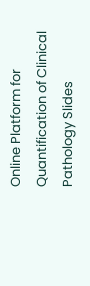Online Platform for Quantification of Clinical Pathology Slides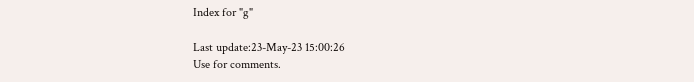Index for "g"

Last update:23-May-23 15:00:26
Use for comments.